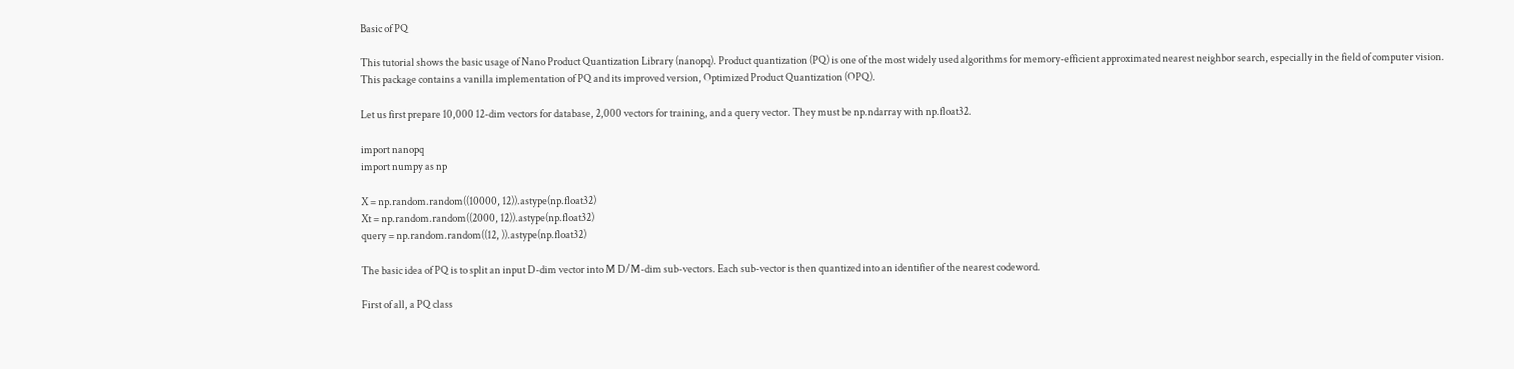Basic of PQ

This tutorial shows the basic usage of Nano Product Quantization Library (nanopq). Product quantization (PQ) is one of the most widely used algorithms for memory-efficient approximated nearest neighbor search, especially in the field of computer vision. This package contains a vanilla implementation of PQ and its improved version, Optimized Product Quantization (OPQ).

Let us first prepare 10,000 12-dim vectors for database, 2,000 vectors for training, and a query vector. They must be np.ndarray with np.float32.

import nanopq
import numpy as np

X = np.random.random((10000, 12)).astype(np.float32)
Xt = np.random.random((2000, 12)).astype(np.float32)
query = np.random.random((12, )).astype(np.float32)

The basic idea of PQ is to split an input D-dim vector into M D/M-dim sub-vectors. Each sub-vector is then quantized into an identifier of the nearest codeword.

First of all, a PQ class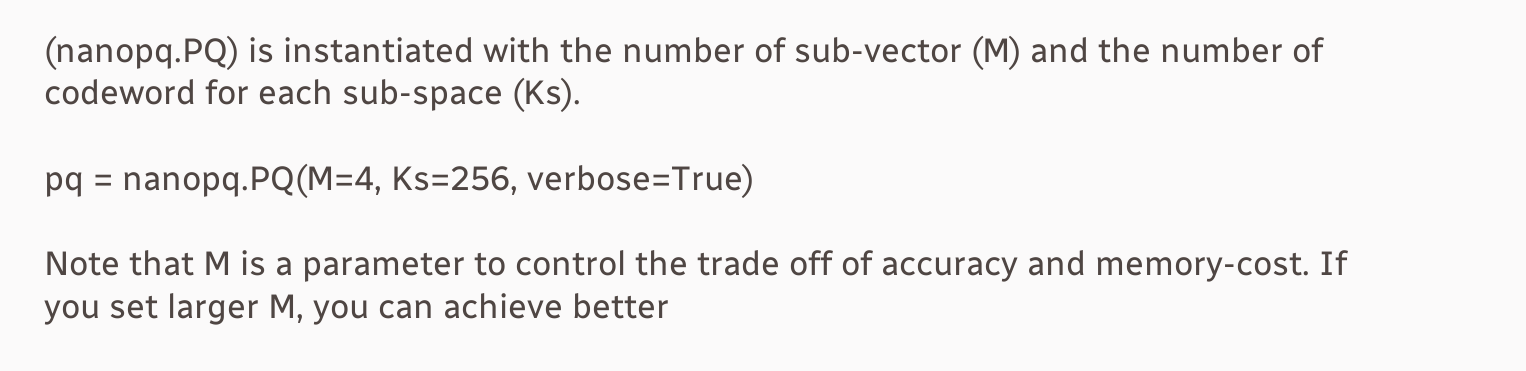(nanopq.PQ) is instantiated with the number of sub-vector (M) and the number of codeword for each sub-space (Ks).

pq = nanopq.PQ(M=4, Ks=256, verbose=True)

Note that M is a parameter to control the trade off of accuracy and memory-cost. If you set larger M, you can achieve better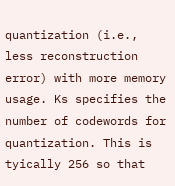quantization (i.e., less reconstruction error) with more memory usage. Ks specifies the number of codewords for quantization. This is tyically 256 so that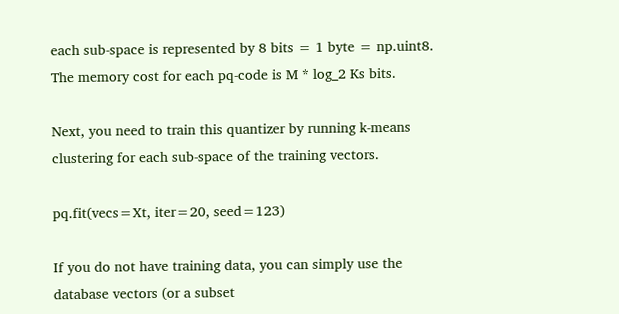each sub-space is represented by 8 bits = 1 byte = np.uint8. The memory cost for each pq-code is M * log_2 Ks bits.

Next, you need to train this quantizer by running k-means clustering for each sub-space of the training vectors.

pq.fit(vecs=Xt, iter=20, seed=123)

If you do not have training data, you can simply use the database vectors (or a subset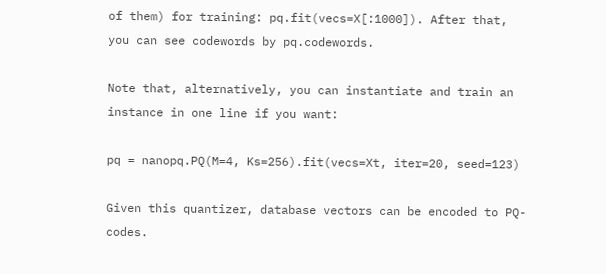of them) for training: pq.fit(vecs=X[:1000]). After that, you can see codewords by pq.codewords.

Note that, alternatively, you can instantiate and train an instance in one line if you want:

pq = nanopq.PQ(M=4, Ks=256).fit(vecs=Xt, iter=20, seed=123)

Given this quantizer, database vectors can be encoded to PQ-codes.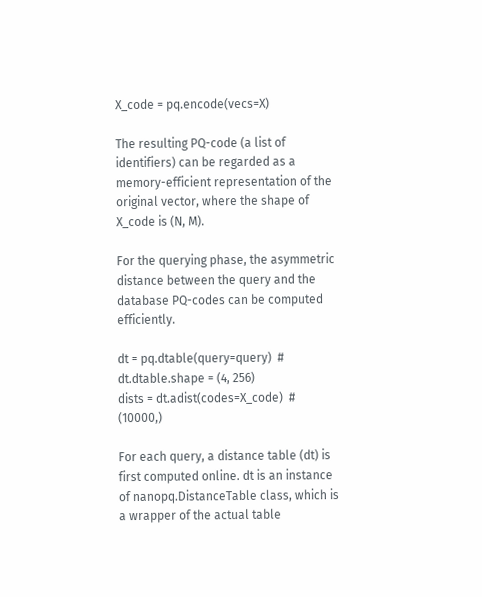X_code = pq.encode(vecs=X)

The resulting PQ-code (a list of identifiers) can be regarded as a memory-efficient representation of the original vector, where the shape of X_code is (N, M).

For the querying phase, the asymmetric distance between the query and the database PQ-codes can be computed efficiently.

dt = pq.dtable(query=query)  # dt.dtable.shape = (4, 256)
dists = dt.adist(codes=X_code)  # (10000,)

For each query, a distance table (dt) is first computed online. dt is an instance of nanopq.DistanceTable class, which is a wrapper of the actual table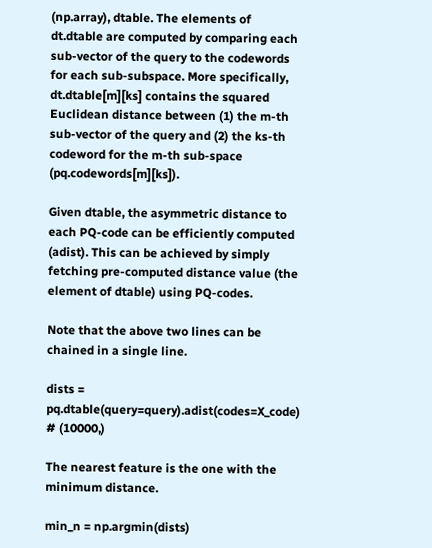(np.array), dtable. The elements of dt.dtable are computed by comparing each sub-vector of the query to the codewords for each sub-subspace. More specifically, dt.dtable[m][ks] contains the squared Euclidean distance between (1) the m-th sub-vector of the query and (2) the ks-th codeword for the m-th sub-space (pq.codewords[m][ks]).

Given dtable, the asymmetric distance to each PQ-code can be efficiently computed (adist). This can be achieved by simply fetching pre-computed distance value (the element of dtable) using PQ-codes.

Note that the above two lines can be chained in a single line.

dists = pq.dtable(query=query).adist(codes=X_code)  # (10000,)

The nearest feature is the one with the minimum distance.

min_n = np.argmin(dists)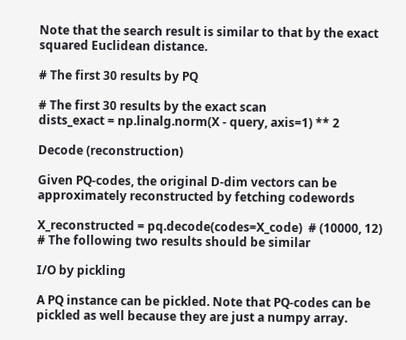Note that the search result is similar to that by the exact squared Euclidean distance.

# The first 30 results by PQ

# The first 30 results by the exact scan
dists_exact = np.linalg.norm(X - query, axis=1) ** 2

Decode (reconstruction)

Given PQ-codes, the original D-dim vectors can be approximately reconstructed by fetching codewords

X_reconstructed = pq.decode(codes=X_code)  # (10000, 12)
# The following two results should be similar

I/O by pickling

A PQ instance can be pickled. Note that PQ-codes can be pickled as well because they are just a numpy array.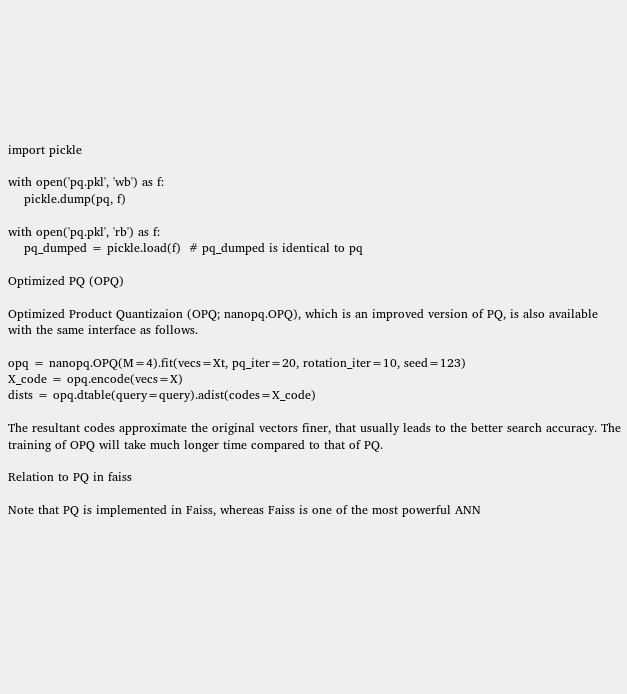import pickle

with open('pq.pkl', 'wb') as f:
    pickle.dump(pq, f)

with open('pq.pkl', 'rb') as f:
    pq_dumped = pickle.load(f)  # pq_dumped is identical to pq

Optimized PQ (OPQ)

Optimized Product Quantizaion (OPQ; nanopq.OPQ), which is an improved version of PQ, is also available with the same interface as follows.

opq = nanopq.OPQ(M=4).fit(vecs=Xt, pq_iter=20, rotation_iter=10, seed=123)
X_code = opq.encode(vecs=X)
dists = opq.dtable(query=query).adist(codes=X_code)

The resultant codes approximate the original vectors finer, that usually leads to the better search accuracy. The training of OPQ will take much longer time compared to that of PQ.

Relation to PQ in faiss

Note that PQ is implemented in Faiss, whereas Faiss is one of the most powerful ANN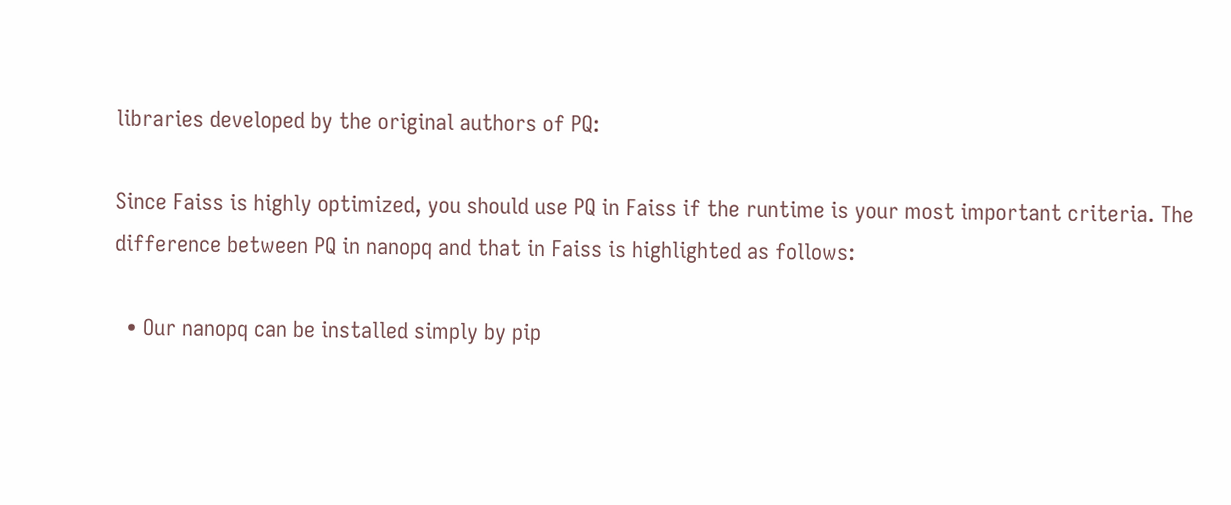libraries developed by the original authors of PQ:

Since Faiss is highly optimized, you should use PQ in Faiss if the runtime is your most important criteria. The difference between PQ in nanopq and that in Faiss is highlighted as follows:

  • Our nanopq can be installed simply by pip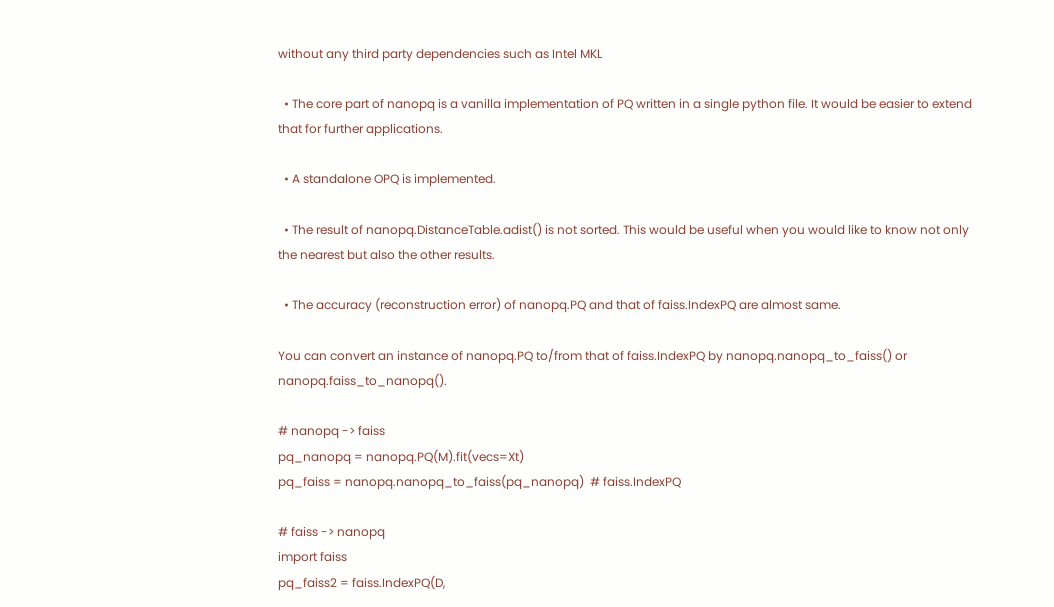without any third party dependencies such as Intel MKL

  • The core part of nanopq is a vanilla implementation of PQ written in a single python file. It would be easier to extend that for further applications.

  • A standalone OPQ is implemented.

  • The result of nanopq.DistanceTable.adist() is not sorted. This would be useful when you would like to know not only the nearest but also the other results.

  • The accuracy (reconstruction error) of nanopq.PQ and that of faiss.IndexPQ are almost same.

You can convert an instance of nanopq.PQ to/from that of faiss.IndexPQ by nanopq.nanopq_to_faiss() or nanopq.faiss_to_nanopq().

# nanopq -> faiss
pq_nanopq = nanopq.PQ(M).fit(vecs=Xt)
pq_faiss = nanopq.nanopq_to_faiss(pq_nanopq)  # faiss.IndexPQ

# faiss -> nanopq
import faiss
pq_faiss2 = faiss.IndexPQ(D,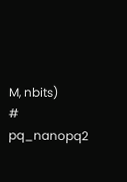M, nbits)
# pq_nanopq2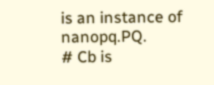is an instance of nanopq.PQ.
# Cb is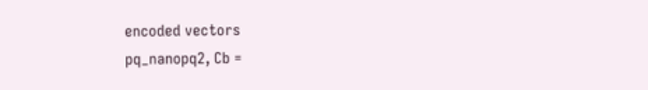encoded vectors
pq_nanopq2, Cb =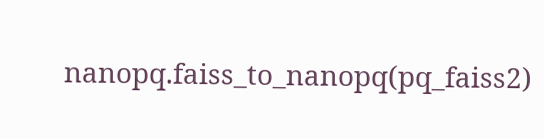nanopq.faiss_to_nanopq(pq_faiss2)